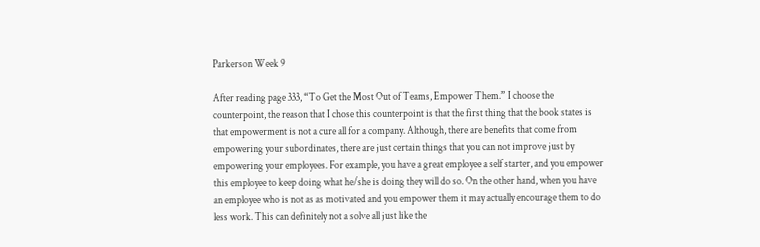Parkerson Week 9

After reading page 333, “To Get the Most Out of Teams, Empower Them.” I choose the counterpoint, the reason that I chose this counterpoint is that the first thing that the book states is that empowerment is not a cure all for a company. Although, there are benefits that come from empowering your subordinates, there are just certain things that you can not improve just by empowering your employees. For example, you have a great employee a self starter, and you empower this employee to keep doing what he/she is doing they will do so. On the other hand, when you have an employee who is not as as motivated and you empower them it may actually encourage them to do less work. This can definitely not a solve all just like the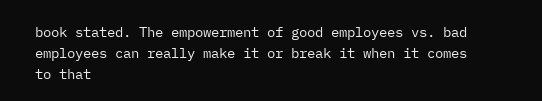book stated. The empowerment of good employees vs. bad employees can really make it or break it when it comes to that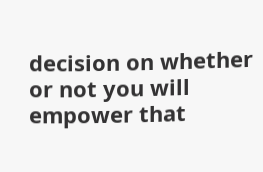decision on whether or not you will empower that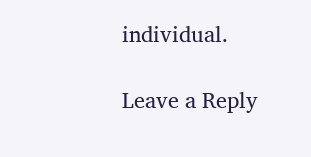individual.

Leave a Reply